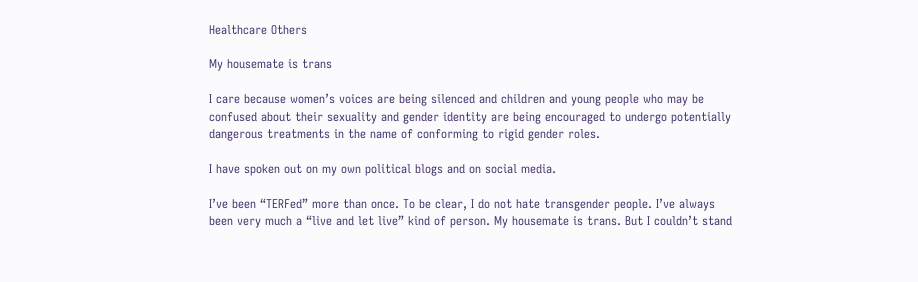Healthcare Others

My housemate is trans

I care because women’s voices are being silenced and children and young people who may be confused about their sexuality and gender identity are being encouraged to undergo potentially dangerous treatments in the name of conforming to rigid gender roles.

I have spoken out on my own political blogs and on social media.

I’ve been “TERFed” more than once. To be clear, I do not hate transgender people. I’ve always been very much a “live and let live” kind of person. My housemate is trans. But I couldn’t stand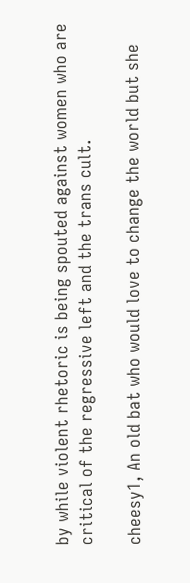by while violent rhetoric is being spouted against women who are critical of the regressive left and the trans cult.

cheesy1, An old bat who would love to change the world but she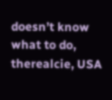doesn’t know what to do, therealcie, USA